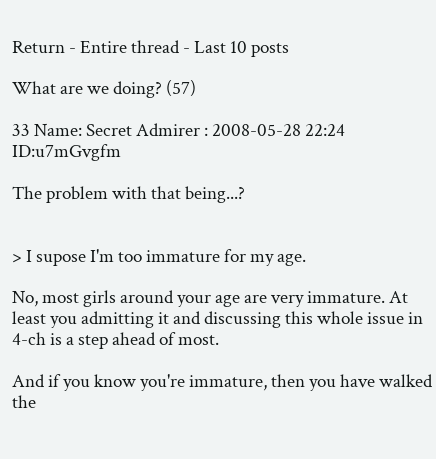Return - Entire thread - Last 10 posts

What are we doing? (57)

33 Name: Secret Admirer : 2008-05-28 22:24 ID:u7mGvgfm

The problem with that being...?


> I supose I'm too immature for my age.

No, most girls around your age are very immature. At least you admitting it and discussing this whole issue in 4-ch is a step ahead of most.

And if you know you're immature, then you have walked the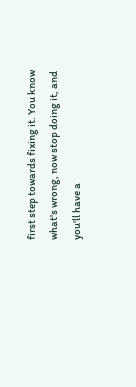first step towards fixing it. You know what's wrong, now stop doing it, and you'll have a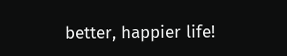better, happier life!